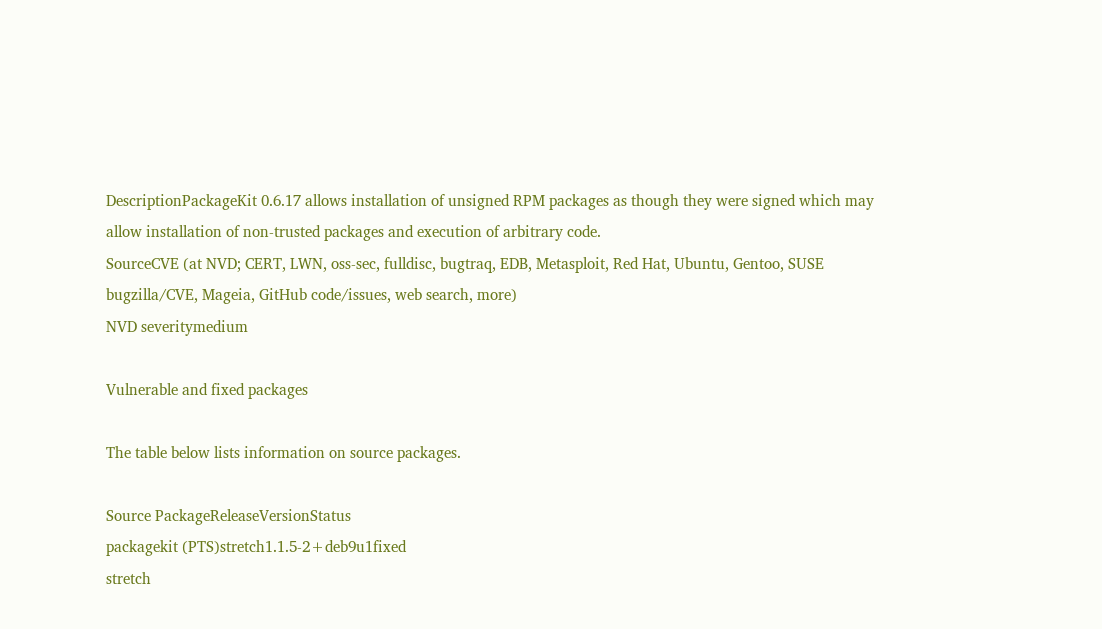DescriptionPackageKit 0.6.17 allows installation of unsigned RPM packages as though they were signed which may allow installation of non-trusted packages and execution of arbitrary code.
SourceCVE (at NVD; CERT, LWN, oss-sec, fulldisc, bugtraq, EDB, Metasploit, Red Hat, Ubuntu, Gentoo, SUSE bugzilla/CVE, Mageia, GitHub code/issues, web search, more)
NVD severitymedium

Vulnerable and fixed packages

The table below lists information on source packages.

Source PackageReleaseVersionStatus
packagekit (PTS)stretch1.1.5-2+deb9u1fixed
stretch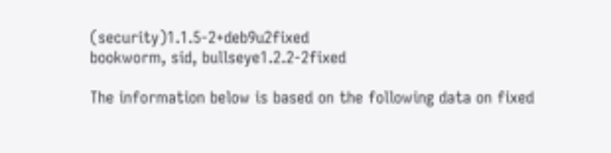(security)1.1.5-2+deb9u2fixed
bookworm, sid, bullseye1.2.2-2fixed

The information below is based on the following data on fixed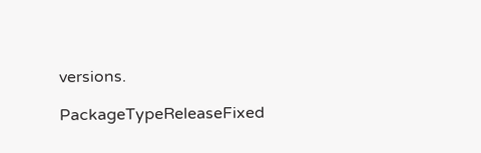versions.

PackageTypeReleaseFixed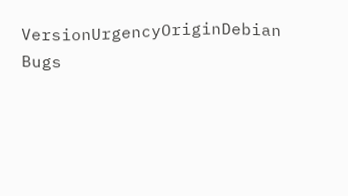VersionUrgencyOriginDebian Bugs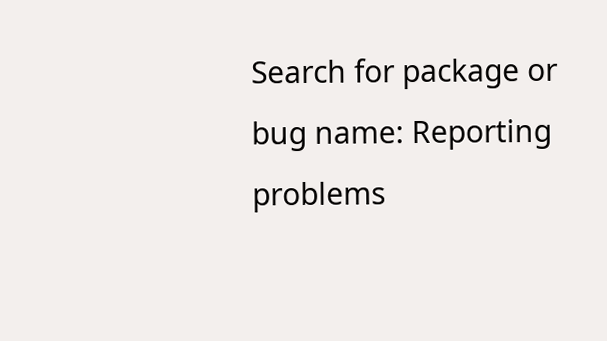Search for package or bug name: Reporting problems